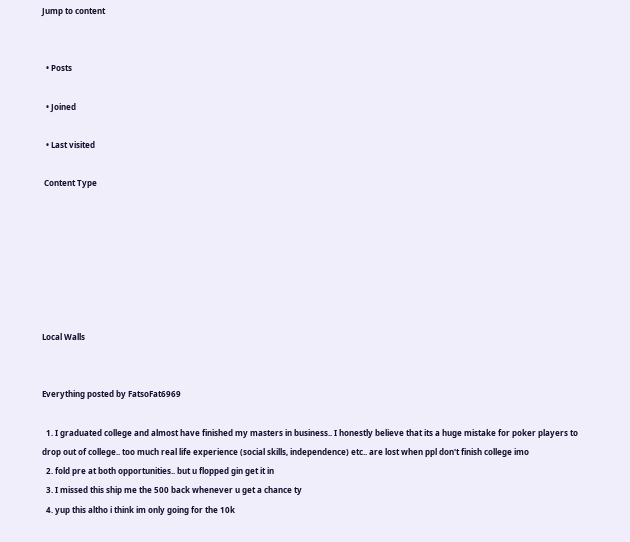Jump to content


  • Posts

  • Joined

  • Last visited

 Content Type







Local Walls


Everything posted by FatsoFat6969

  1. I graduated college and almost have finished my masters in business.. I honestly believe that its a huge mistake for poker players to drop out of college.. too much real life experience (social skills, independence) etc.. are lost when ppl don't finish college imo
  2. fold pre at both opportunities.. but u flopped gin get it in
  3. I missed this ship me the 500 back whenever u get a chance ty
  4. yup this altho i think im only going for the 10k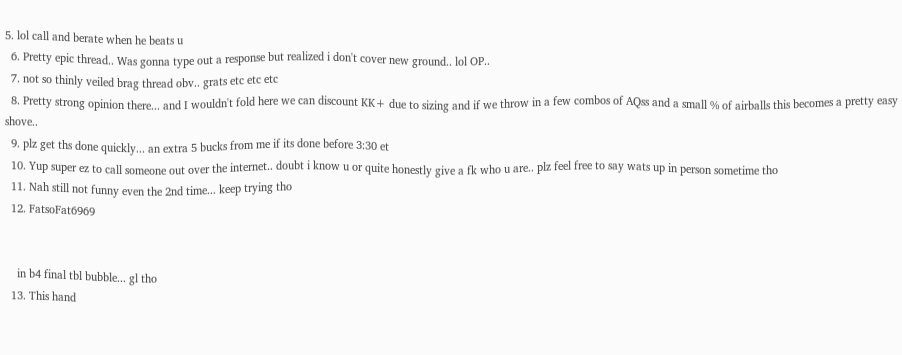5. lol call and berate when he beats u
  6. Pretty epic thread.. Was gonna type out a response but realized i don't cover new ground.. lol OP..
  7. not so thinly veiled brag thread obv.. grats etc etc etc
  8. Pretty strong opinion there... and I wouldn't fold here we can discount KK+ due to sizing and if we throw in a few combos of AQss and a small % of airballs this becomes a pretty easy shove..
  9. plz get ths done quickly... an extra 5 bucks from me if its done before 3:30 et
  10. Yup super ez to call someone out over the internet.. doubt i know u or quite honestly give a fk who u are.. plz feel free to say wats up in person sometime tho
  11. Nah still not funny even the 2nd time... keep trying tho
  12. FatsoFat6969


    in b4 final tbl bubble... gl tho
  13. This hand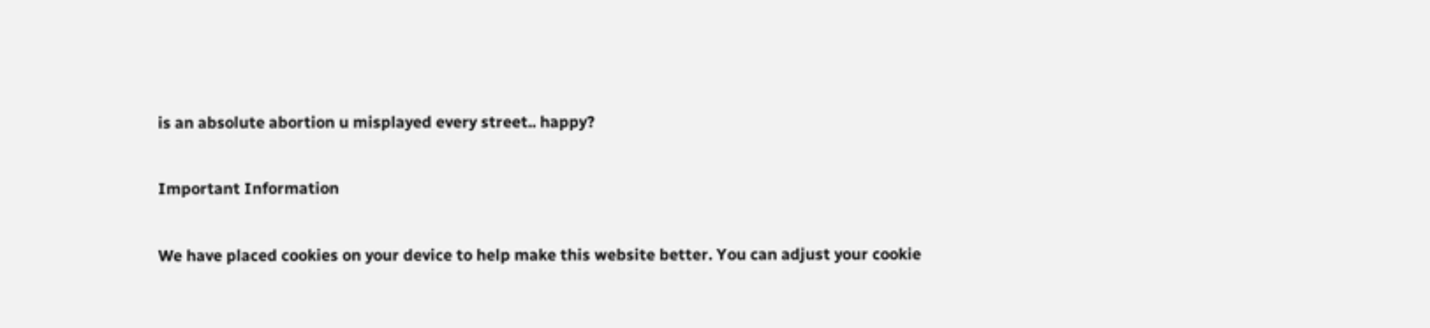is an absolute abortion u misplayed every street.. happy?

Important Information

We have placed cookies on your device to help make this website better. You can adjust your cookie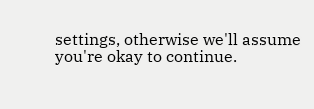settings, otherwise we'll assume you're okay to continue.